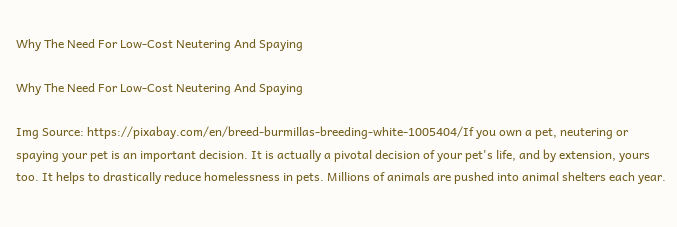Why The Need For Low-Cost Neutering And Spaying

Why The Need For Low-Cost Neutering And Spaying

Img Source: https://pixabay.com/en/breed-burmillas-breeding-white-1005404/If you own a pet, neutering or spaying your pet is an important decision. It is actually a pivotal decision of your pet's life, and by extension, yours too. It helps to drastically reduce homelessness in pets. Millions of animals are pushed into animal shelters each year.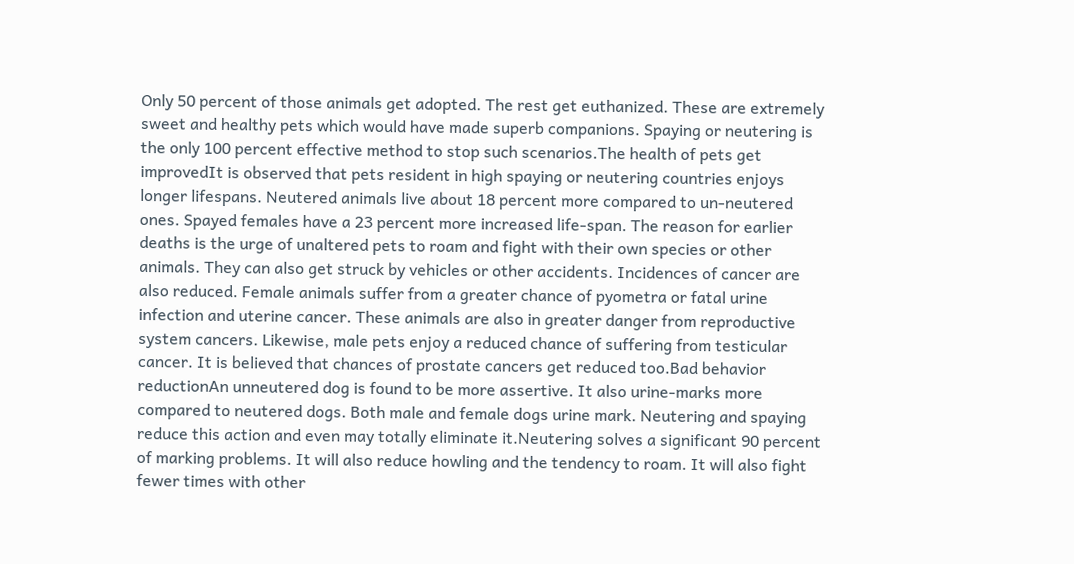Only 50 percent of those animals get adopted. The rest get euthanized. These are extremely sweet and healthy pets which would have made superb companions. Spaying or neutering is the only 100 percent effective method to stop such scenarios.The health of pets get improvedIt is observed that pets resident in high spaying or neutering countries enjoys longer lifespans. Neutered animals live about 18 percent more compared to un-neutered ones. Spayed females have a 23 percent more increased life-span. The reason for earlier deaths is the urge of unaltered pets to roam and fight with their own species or other animals. They can also get struck by vehicles or other accidents. Incidences of cancer are also reduced. Female animals suffer from a greater chance of pyometra or fatal urine infection and uterine cancer. These animals are also in greater danger from reproductive system cancers. Likewise, male pets enjoy a reduced chance of suffering from testicular cancer. It is believed that chances of prostate cancers get reduced too.Bad behavior reductionAn unneutered dog is found to be more assertive. It also urine-marks more compared to neutered dogs. Both male and female dogs urine mark. Neutering and spaying reduce this action and even may totally eliminate it.Neutering solves a significant 90 percent of marking problems. It will also reduce howling and the tendency to roam. It will also fight fewer times with other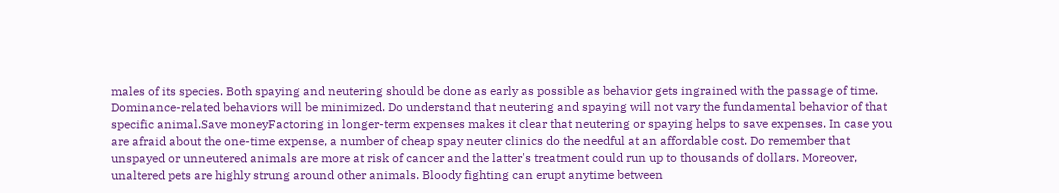males of its species. Both spaying and neutering should be done as early as possible as behavior gets ingrained with the passage of time. Dominance-related behaviors will be minimized. Do understand that neutering and spaying will not vary the fundamental behavior of that specific animal.Save moneyFactoring in longer-term expenses makes it clear that neutering or spaying helps to save expenses. In case you are afraid about the one-time expense, a number of cheap spay neuter clinics do the needful at an affordable cost. Do remember that unspayed or unneutered animals are more at risk of cancer and the latter's treatment could run up to thousands of dollars. Moreover, unaltered pets are highly strung around other animals. Bloody fighting can erupt anytime between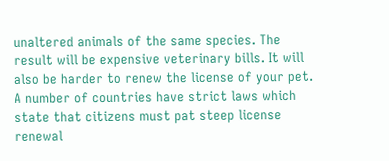unaltered animals of the same species. The result will be expensive veterinary bills. It will also be harder to renew the license of your pet. A number of countries have strict laws which state that citizens must pat steep license renewal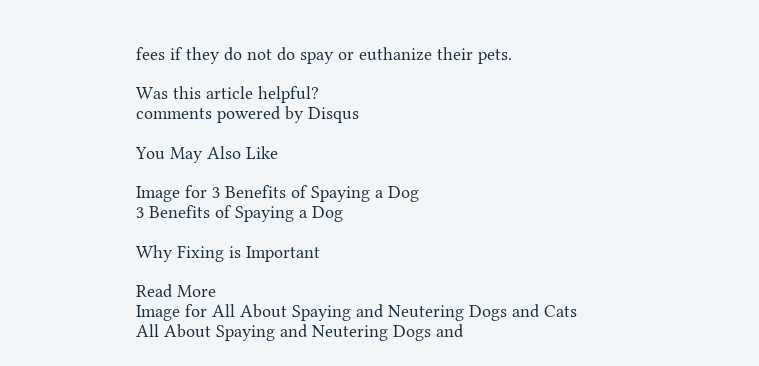fees if they do not do spay or euthanize their pets.

Was this article helpful?
comments powered by Disqus

You May Also Like

Image for 3 Benefits of Spaying a Dog
3 Benefits of Spaying a Dog

Why Fixing is Important

Read More
Image for All About Spaying and Neutering Dogs and Cats
All About Spaying and Neutering Dogs and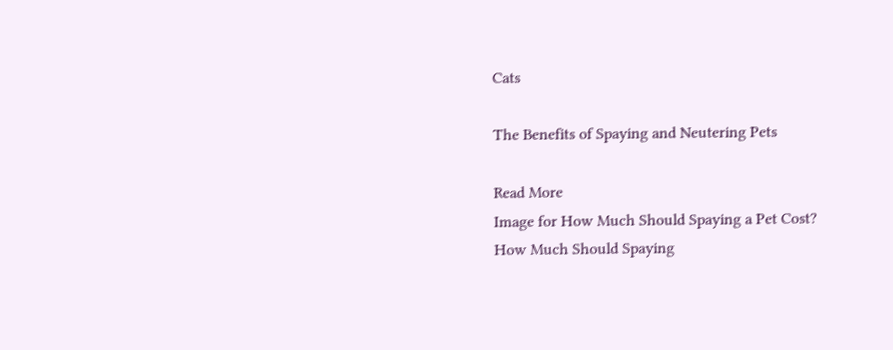Cats

The Benefits of Spaying and Neutering Pets

Read More
Image for How Much Should Spaying a Pet Cost?
How Much Should Spaying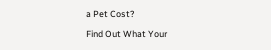a Pet Cost?

Find Out What Your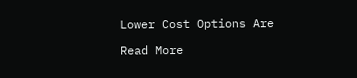Lower Cost Options Are

Read More